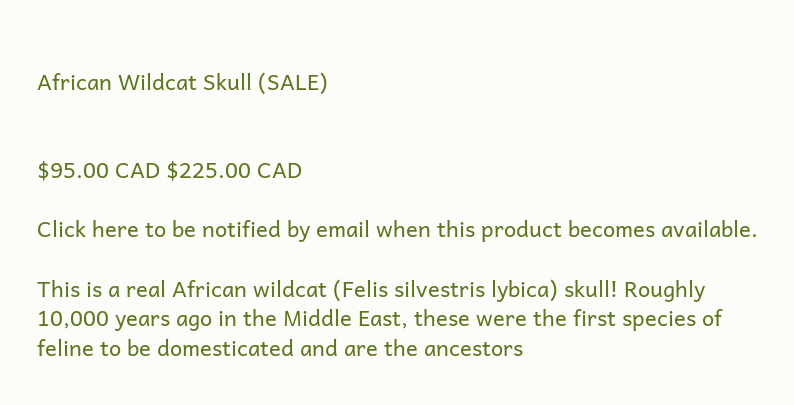African Wildcat Skull (SALE)


$95.00 CAD $225.00 CAD

Click here to be notified by email when this product becomes available.

This is a real African wildcat (Felis silvestris lybica) skull! Roughly 10,000 years ago in the Middle East, these were the first species of feline to be domesticated and are the ancestors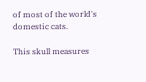of most of the world's domestic cats.

This skull measures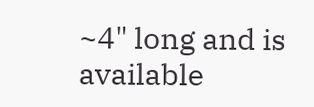~4" long and is available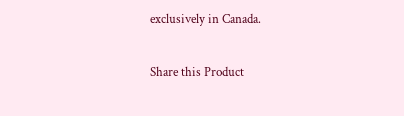exclusively in Canada.

Share this Product